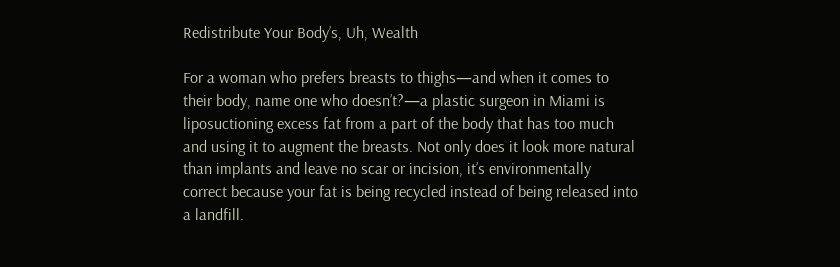Redistribute Your Body’s, Uh, Wealth

For a woman who prefers breasts to thighs—and when it comes to their body, name one who doesn’t?—a plastic surgeon in Miami is liposuctioning excess fat from a part of the body that has too much and using it to augment the breasts. Not only does it look more natural than implants and leave no scar or incision, it’s environmentally correct because your fat is being recycled instead of being released into a landfill.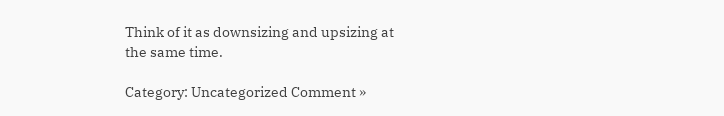Think of it as downsizing and upsizing at the same time.

Category: Uncategorized Comment »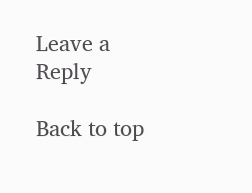Leave a Reply

Back to top